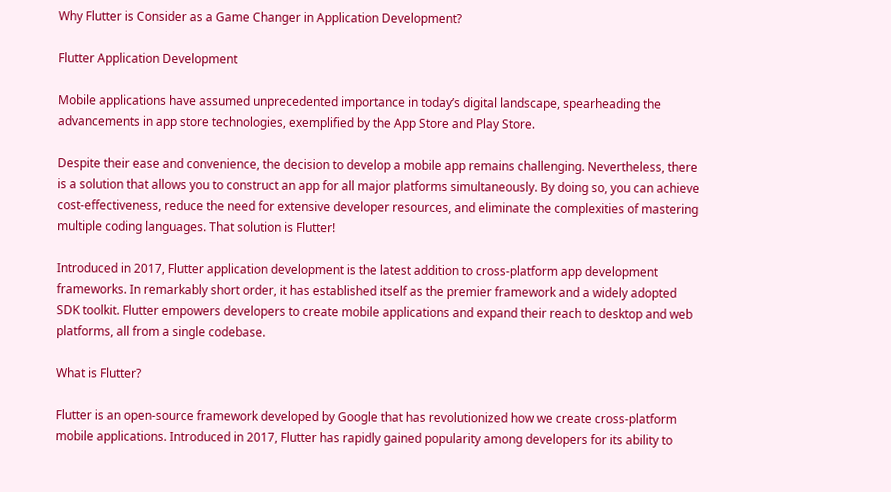Why Flutter is Consider as a Game Changer in Application Development?

Flutter Application Development

Mobile applications have assumed unprecedented importance in today’s digital landscape, spearheading the advancements in app store technologies, exemplified by the App Store and Play Store.

Despite their ease and convenience, the decision to develop a mobile app remains challenging. Nevertheless, there is a solution that allows you to construct an app for all major platforms simultaneously. By doing so, you can achieve cost-effectiveness, reduce the need for extensive developer resources, and eliminate the complexities of mastering multiple coding languages. That solution is Flutter!

Introduced in 2017, Flutter application development is the latest addition to cross-platform app development frameworks. In remarkably short order, it has established itself as the premier framework and a widely adopted SDK toolkit. Flutter empowers developers to create mobile applications and expand their reach to desktop and web platforms, all from a single codebase.

What is Flutter?

Flutter is an open-source framework developed by Google that has revolutionized how we create cross-platform mobile applications. Introduced in 2017, Flutter has rapidly gained popularity among developers for its ability to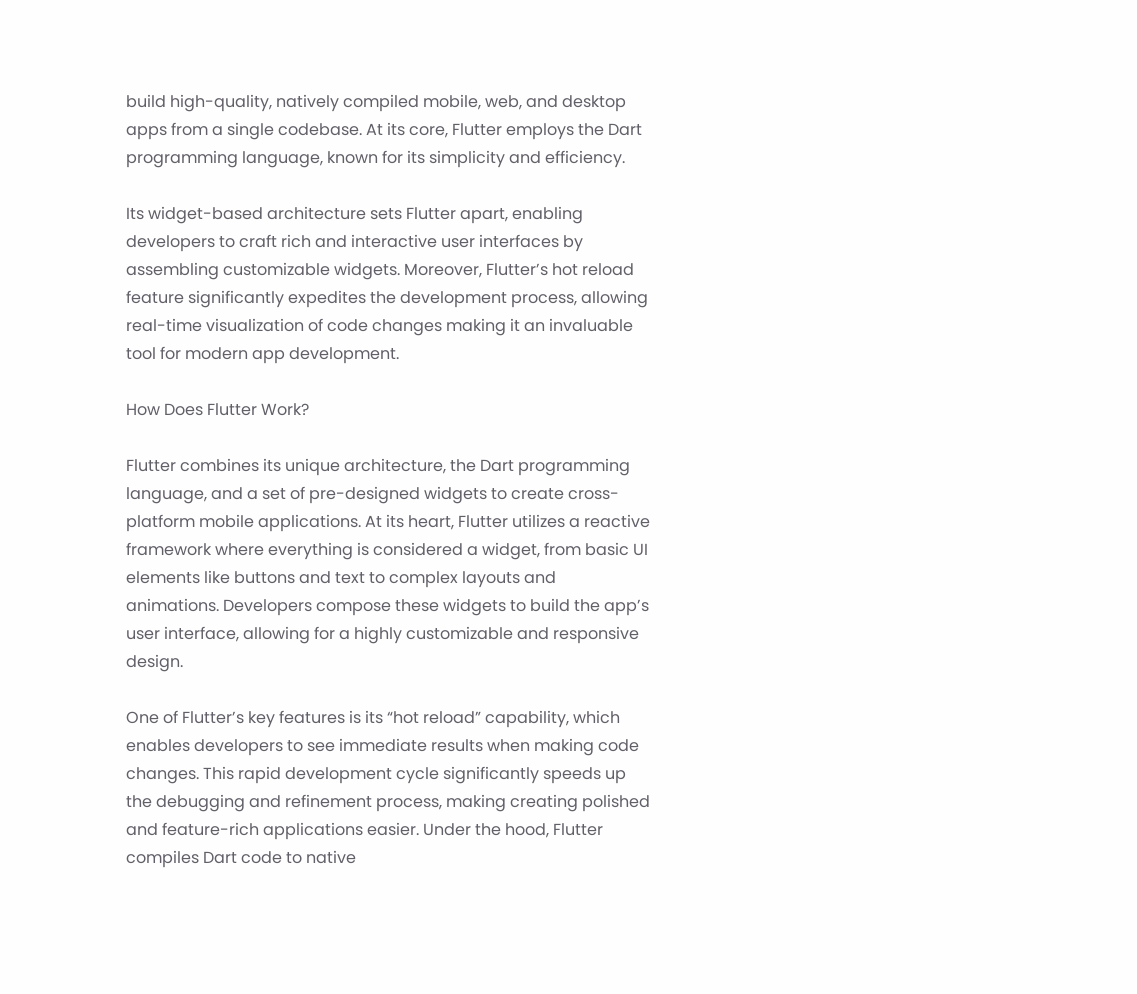build high-quality, natively compiled mobile, web, and desktop apps from a single codebase. At its core, Flutter employs the Dart programming language, known for its simplicity and efficiency.

Its widget-based architecture sets Flutter apart, enabling developers to craft rich and interactive user interfaces by assembling customizable widgets. Moreover, Flutter’s hot reload feature significantly expedites the development process, allowing real-time visualization of code changes making it an invaluable tool for modern app development.

How Does Flutter Work?

Flutter combines its unique architecture, the Dart programming language, and a set of pre-designed widgets to create cross-platform mobile applications. At its heart, Flutter utilizes a reactive framework where everything is considered a widget, from basic UI elements like buttons and text to complex layouts and animations. Developers compose these widgets to build the app’s user interface, allowing for a highly customizable and responsive design.

One of Flutter’s key features is its “hot reload” capability, which enables developers to see immediate results when making code changes. This rapid development cycle significantly speeds up the debugging and refinement process, making creating polished and feature-rich applications easier. Under the hood, Flutter compiles Dart code to native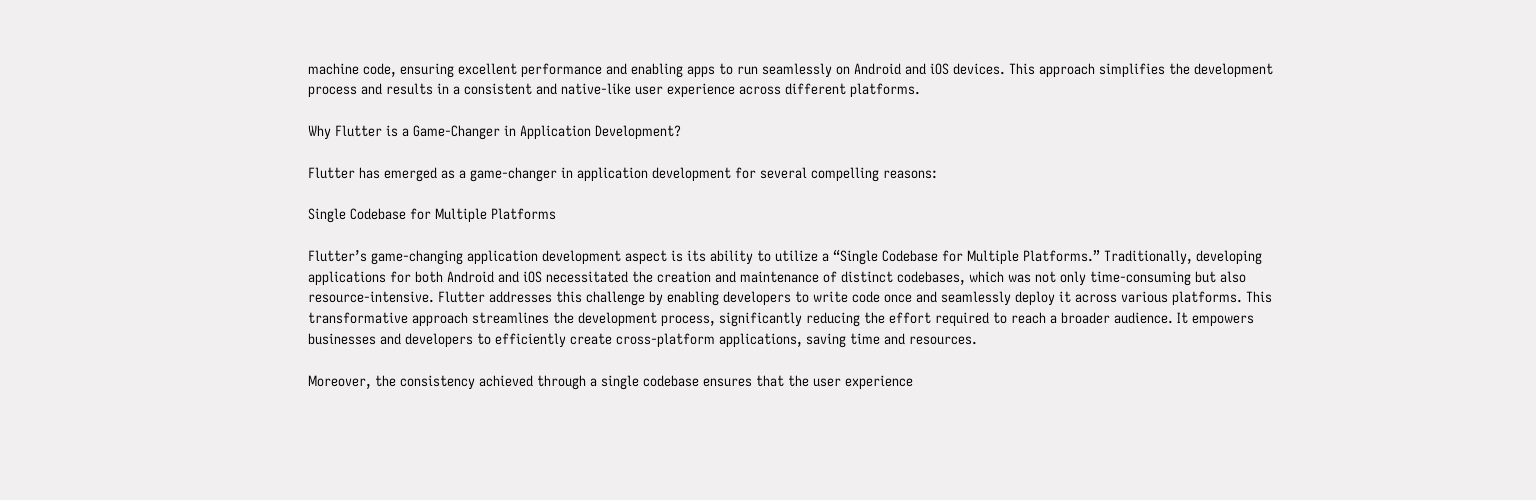machine code, ensuring excellent performance and enabling apps to run seamlessly on Android and iOS devices. This approach simplifies the development process and results in a consistent and native-like user experience across different platforms.

Why Flutter is a Game-Changer in Application Development?

Flutter has emerged as a game-changer in application development for several compelling reasons:

Single Codebase for Multiple Platforms

Flutter’s game-changing application development aspect is its ability to utilize a “Single Codebase for Multiple Platforms.” Traditionally, developing applications for both Android and iOS necessitated the creation and maintenance of distinct codebases, which was not only time-consuming but also resource-intensive. Flutter addresses this challenge by enabling developers to write code once and seamlessly deploy it across various platforms. This transformative approach streamlines the development process, significantly reducing the effort required to reach a broader audience. It empowers businesses and developers to efficiently create cross-platform applications, saving time and resources.

Moreover, the consistency achieved through a single codebase ensures that the user experience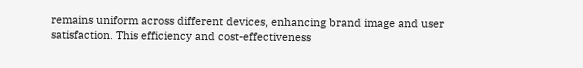remains uniform across different devices, enhancing brand image and user satisfaction. This efficiency and cost-effectiveness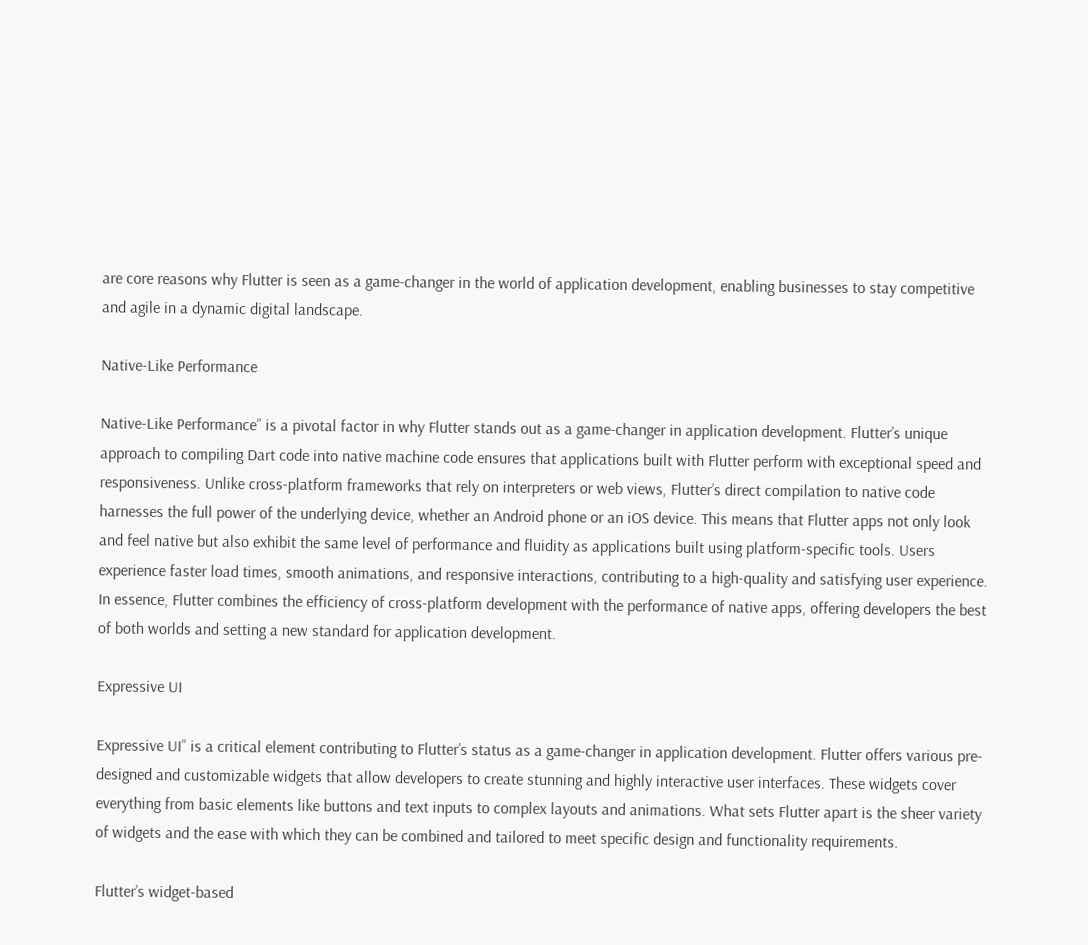are core reasons why Flutter is seen as a game-changer in the world of application development, enabling businesses to stay competitive and agile in a dynamic digital landscape.

Native-Like Performance

Native-Like Performance” is a pivotal factor in why Flutter stands out as a game-changer in application development. Flutter’s unique approach to compiling Dart code into native machine code ensures that applications built with Flutter perform with exceptional speed and responsiveness. Unlike cross-platform frameworks that rely on interpreters or web views, Flutter’s direct compilation to native code harnesses the full power of the underlying device, whether an Android phone or an iOS device. This means that Flutter apps not only look and feel native but also exhibit the same level of performance and fluidity as applications built using platform-specific tools. Users experience faster load times, smooth animations, and responsive interactions, contributing to a high-quality and satisfying user experience. In essence, Flutter combines the efficiency of cross-platform development with the performance of native apps, offering developers the best of both worlds and setting a new standard for application development.

Expressive UI

Expressive UI” is a critical element contributing to Flutter’s status as a game-changer in application development. Flutter offers various pre-designed and customizable widgets that allow developers to create stunning and highly interactive user interfaces. These widgets cover everything from basic elements like buttons and text inputs to complex layouts and animations. What sets Flutter apart is the sheer variety of widgets and the ease with which they can be combined and tailored to meet specific design and functionality requirements.

Flutter’s widget-based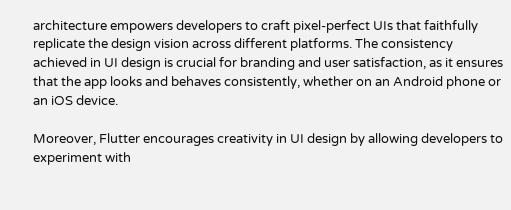architecture empowers developers to craft pixel-perfect UIs that faithfully replicate the design vision across different platforms. The consistency achieved in UI design is crucial for branding and user satisfaction, as it ensures that the app looks and behaves consistently, whether on an Android phone or an iOS device.

Moreover, Flutter encourages creativity in UI design by allowing developers to experiment with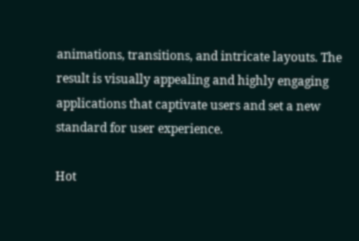animations, transitions, and intricate layouts. The result is visually appealing and highly engaging applications that captivate users and set a new standard for user experience.

Hot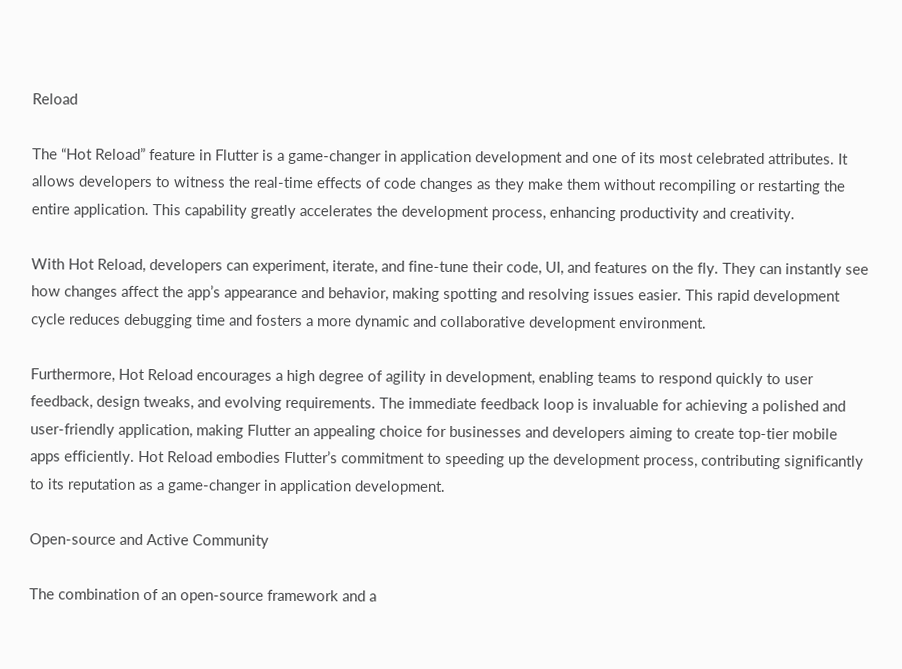Reload

The “Hot Reload” feature in Flutter is a game-changer in application development and one of its most celebrated attributes. It allows developers to witness the real-time effects of code changes as they make them without recompiling or restarting the entire application. This capability greatly accelerates the development process, enhancing productivity and creativity.

With Hot Reload, developers can experiment, iterate, and fine-tune their code, UI, and features on the fly. They can instantly see how changes affect the app’s appearance and behavior, making spotting and resolving issues easier. This rapid development cycle reduces debugging time and fosters a more dynamic and collaborative development environment.

Furthermore, Hot Reload encourages a high degree of agility in development, enabling teams to respond quickly to user feedback, design tweaks, and evolving requirements. The immediate feedback loop is invaluable for achieving a polished and user-friendly application, making Flutter an appealing choice for businesses and developers aiming to create top-tier mobile apps efficiently. Hot Reload embodies Flutter’s commitment to speeding up the development process, contributing significantly to its reputation as a game-changer in application development.

Open-source and Active Community

The combination of an open-source framework and a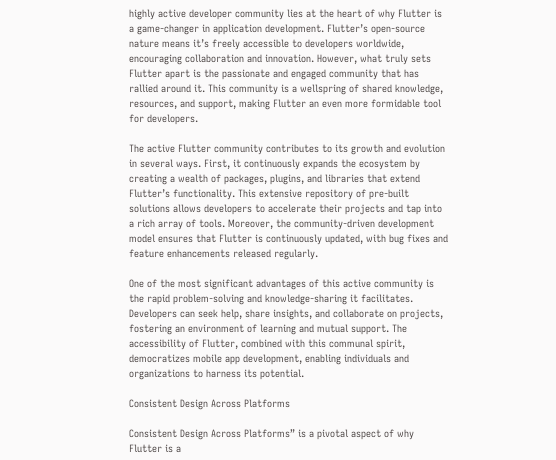highly active developer community lies at the heart of why Flutter is a game-changer in application development. Flutter’s open-source nature means it’s freely accessible to developers worldwide, encouraging collaboration and innovation. However, what truly sets Flutter apart is the passionate and engaged community that has rallied around it. This community is a wellspring of shared knowledge, resources, and support, making Flutter an even more formidable tool for developers.

The active Flutter community contributes to its growth and evolution in several ways. First, it continuously expands the ecosystem by creating a wealth of packages, plugins, and libraries that extend Flutter’s functionality. This extensive repository of pre-built solutions allows developers to accelerate their projects and tap into a rich array of tools. Moreover, the community-driven development model ensures that Flutter is continuously updated, with bug fixes and feature enhancements released regularly.

One of the most significant advantages of this active community is the rapid problem-solving and knowledge-sharing it facilitates. Developers can seek help, share insights, and collaborate on projects, fostering an environment of learning and mutual support. The accessibility of Flutter, combined with this communal spirit, democratizes mobile app development, enabling individuals and organizations to harness its potential.

Consistent Design Across Platforms

Consistent Design Across Platforms” is a pivotal aspect of why Flutter is a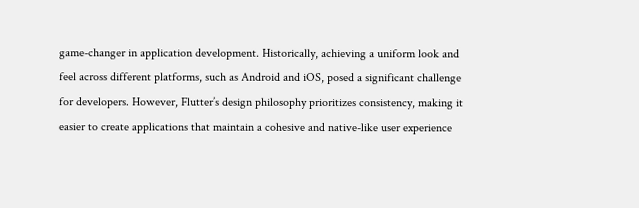game-changer in application development. Historically, achieving a uniform look and feel across different platforms, such as Android and iOS, posed a significant challenge for developers. However, Flutter’s design philosophy prioritizes consistency, making it easier to create applications that maintain a cohesive and native-like user experience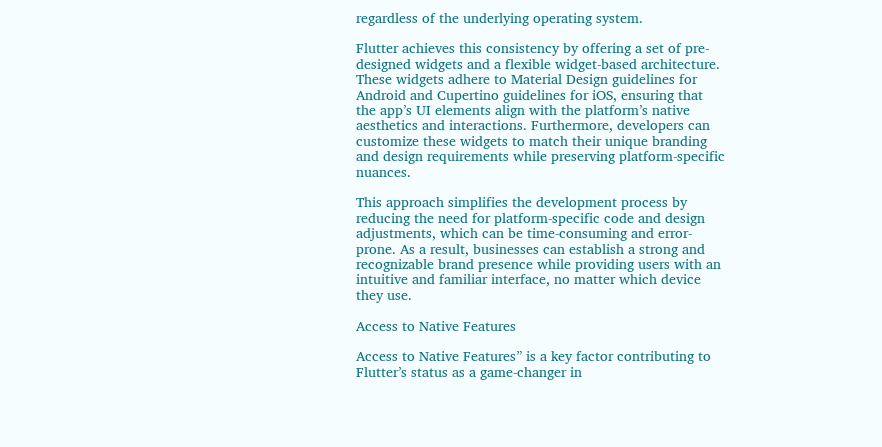regardless of the underlying operating system.

Flutter achieves this consistency by offering a set of pre-designed widgets and a flexible widget-based architecture. These widgets adhere to Material Design guidelines for Android and Cupertino guidelines for iOS, ensuring that the app’s UI elements align with the platform’s native aesthetics and interactions. Furthermore, developers can customize these widgets to match their unique branding and design requirements while preserving platform-specific nuances.

This approach simplifies the development process by reducing the need for platform-specific code and design adjustments, which can be time-consuming and error-prone. As a result, businesses can establish a strong and recognizable brand presence while providing users with an intuitive and familiar interface, no matter which device they use.

Access to Native Features

Access to Native Features” is a key factor contributing to Flutter’s status as a game-changer in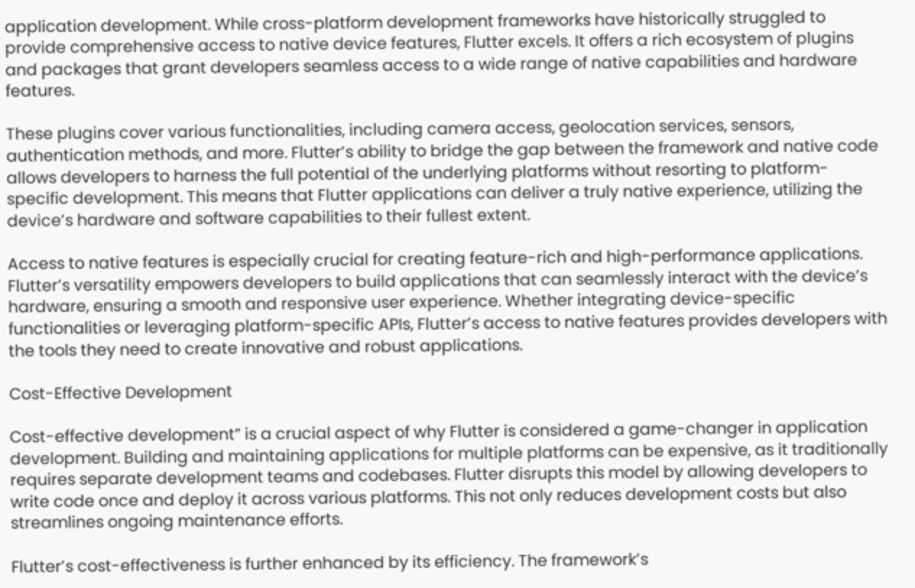application development. While cross-platform development frameworks have historically struggled to provide comprehensive access to native device features, Flutter excels. It offers a rich ecosystem of plugins and packages that grant developers seamless access to a wide range of native capabilities and hardware features.

These plugins cover various functionalities, including camera access, geolocation services, sensors, authentication methods, and more. Flutter’s ability to bridge the gap between the framework and native code allows developers to harness the full potential of the underlying platforms without resorting to platform-specific development. This means that Flutter applications can deliver a truly native experience, utilizing the device’s hardware and software capabilities to their fullest extent.

Access to native features is especially crucial for creating feature-rich and high-performance applications. Flutter’s versatility empowers developers to build applications that can seamlessly interact with the device’s hardware, ensuring a smooth and responsive user experience. Whether integrating device-specific functionalities or leveraging platform-specific APIs, Flutter’s access to native features provides developers with the tools they need to create innovative and robust applications.

Cost-Effective Development

Cost-effective development” is a crucial aspect of why Flutter is considered a game-changer in application development. Building and maintaining applications for multiple platforms can be expensive, as it traditionally requires separate development teams and codebases. Flutter disrupts this model by allowing developers to write code once and deploy it across various platforms. This not only reduces development costs but also streamlines ongoing maintenance efforts.

Flutter’s cost-effectiveness is further enhanced by its efficiency. The framework’s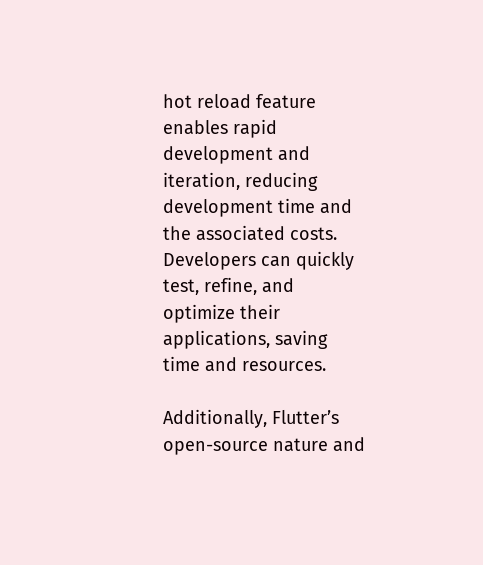hot reload feature enables rapid development and iteration, reducing development time and the associated costs. Developers can quickly test, refine, and optimize their applications, saving time and resources.

Additionally, Flutter’s open-source nature and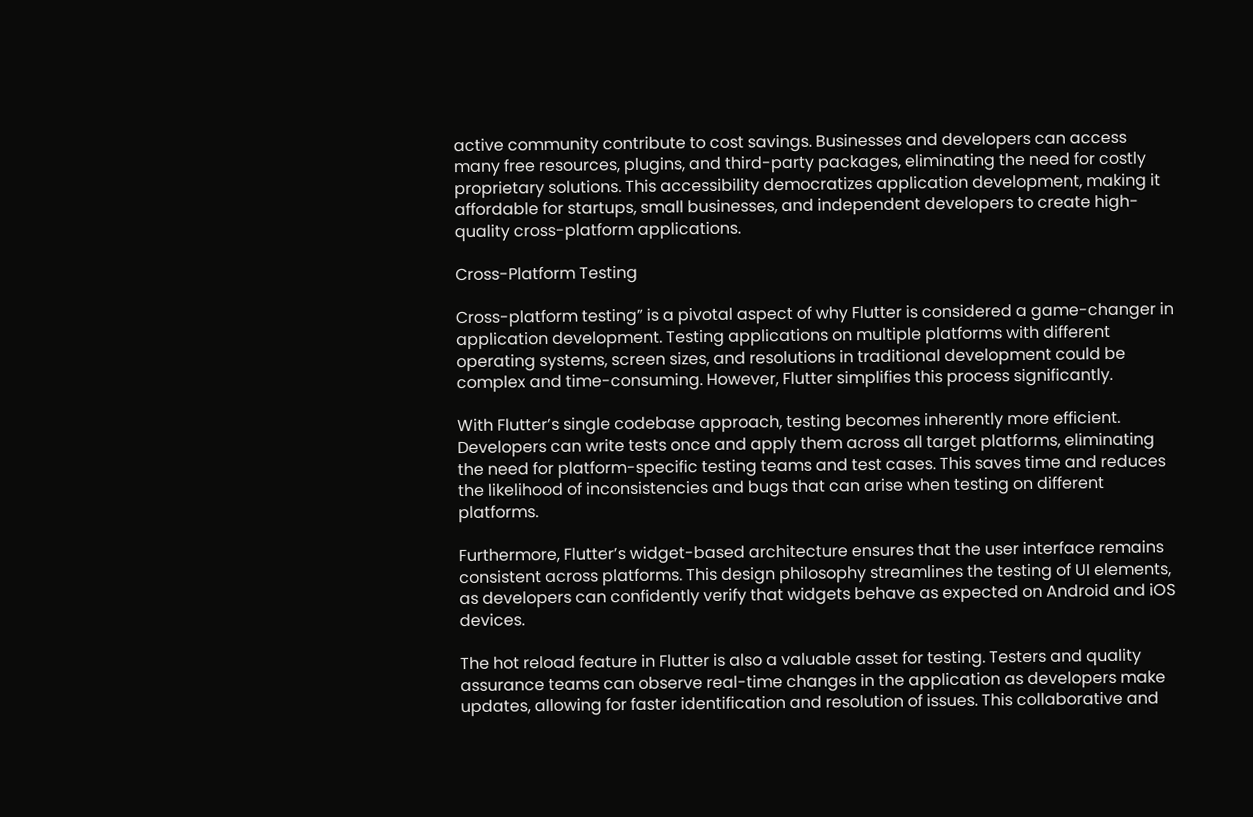active community contribute to cost savings. Businesses and developers can access many free resources, plugins, and third-party packages, eliminating the need for costly proprietary solutions. This accessibility democratizes application development, making it affordable for startups, small businesses, and independent developers to create high-quality cross-platform applications.

Cross-Platform Testing

Cross-platform testing” is a pivotal aspect of why Flutter is considered a game-changer in application development. Testing applications on multiple platforms with different operating systems, screen sizes, and resolutions in traditional development could be complex and time-consuming. However, Flutter simplifies this process significantly.

With Flutter’s single codebase approach, testing becomes inherently more efficient. Developers can write tests once and apply them across all target platforms, eliminating the need for platform-specific testing teams and test cases. This saves time and reduces the likelihood of inconsistencies and bugs that can arise when testing on different platforms.

Furthermore, Flutter’s widget-based architecture ensures that the user interface remains consistent across platforms. This design philosophy streamlines the testing of UI elements, as developers can confidently verify that widgets behave as expected on Android and iOS devices.

The hot reload feature in Flutter is also a valuable asset for testing. Testers and quality assurance teams can observe real-time changes in the application as developers make updates, allowing for faster identification and resolution of issues. This collaborative and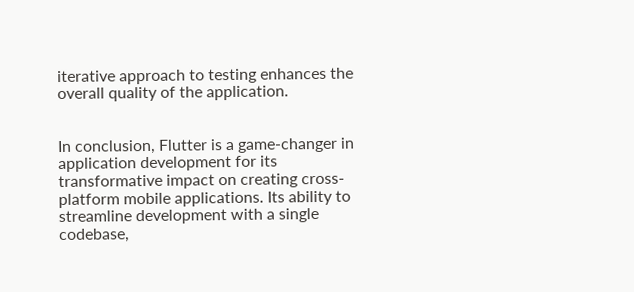iterative approach to testing enhances the overall quality of the application.


In conclusion, Flutter is a game-changer in application development for its transformative impact on creating cross-platform mobile applications. Its ability to streamline development with a single codebase,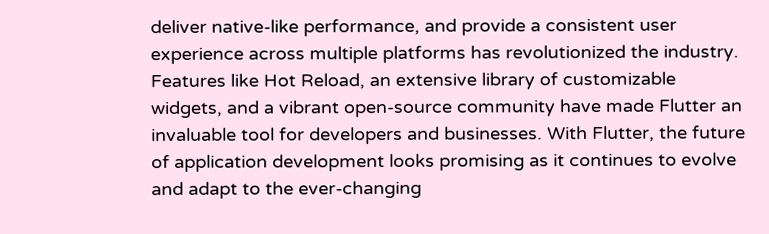deliver native-like performance, and provide a consistent user experience across multiple platforms has revolutionized the industry. Features like Hot Reload, an extensive library of customizable widgets, and a vibrant open-source community have made Flutter an invaluable tool for developers and businesses. With Flutter, the future of application development looks promising as it continues to evolve and adapt to the ever-changing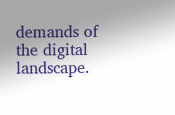demands of the digital landscape.